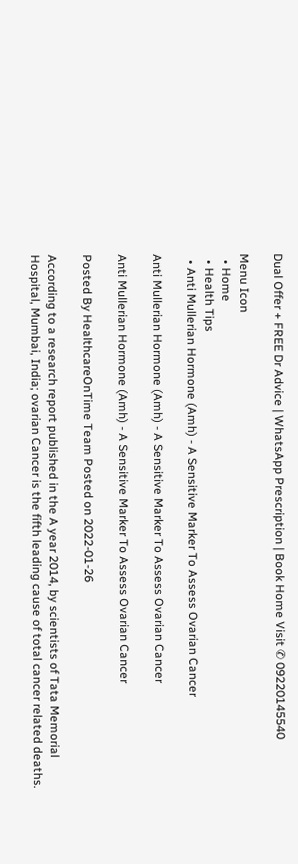Dual Offer + FREE Dr Advice | WhatsApp Prescription | Book Home Visit ✆ 09220145540

Menu Icon
  • Home
  • Health Tips
  • Anti Mullerian Hormone (Amh) - A Sensitive Marker To Assess Ovarian Cancer

Anti Mullerian Hormone (Amh) - A Sensitive Marker To Assess Ovarian Cancer

Anti Mullerian Hormone (Amh) - A Sensitive Marker To Assess Ovarian Cancer

Posted By HealthcareOnTime Team Posted on 2022-01-26

According to a research report published in the A year 2014, by scientists of Tata Memorial Hospital, Mumbai, India; ovarian Cancer is the fifth leading cause of total cancer related deaths.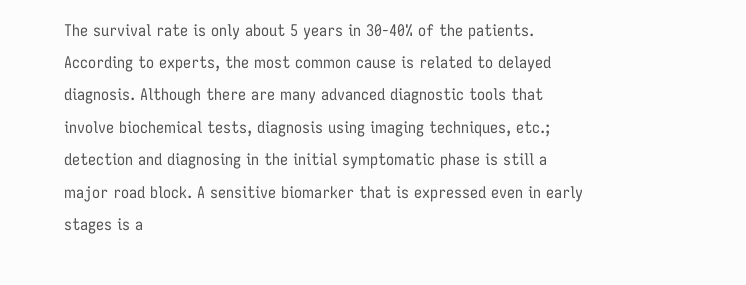The survival rate is only about 5 years in 30-40% of the patients. According to experts, the most common cause is related to delayed diagnosis. Although there are many advanced diagnostic tools that involve biochemical tests, diagnosis using imaging techniques, etc.; detection and diagnosing in the initial symptomatic phase is still a major road block. A sensitive biomarker that is expressed even in early stages is a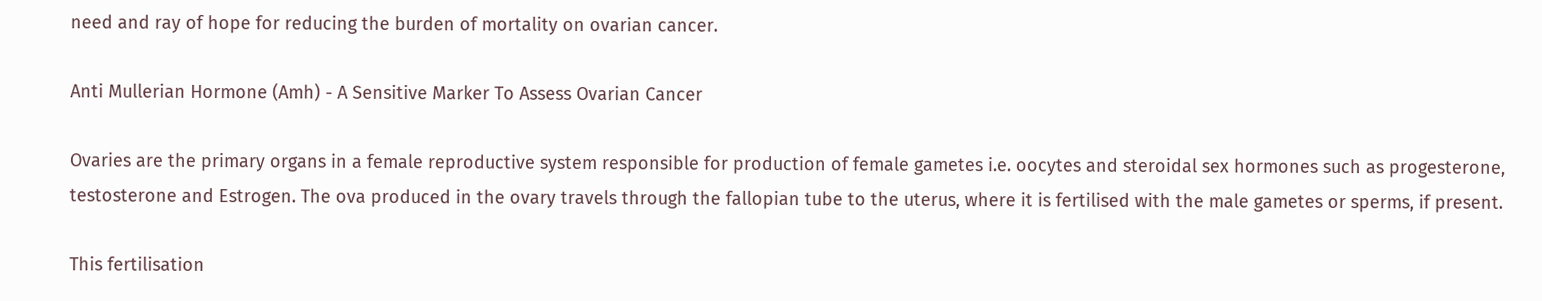need and ray of hope for reducing the burden of mortality on ovarian cancer.

Anti Mullerian Hormone (Amh) - A Sensitive Marker To Assess Ovarian Cancer

Ovaries are the primary organs in a female reproductive system responsible for production of female gametes i.e. oocytes and steroidal sex hormones such as progesterone, testosterone and Estrogen. The ova produced in the ovary travels through the fallopian tube to the uterus, where it is fertilised with the male gametes or sperms, if present.

This fertilisation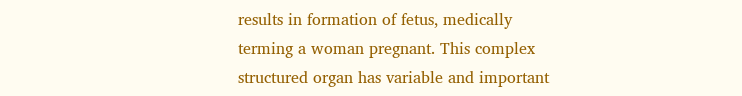results in formation of fetus, medically terming a woman pregnant. This complex structured organ has variable and important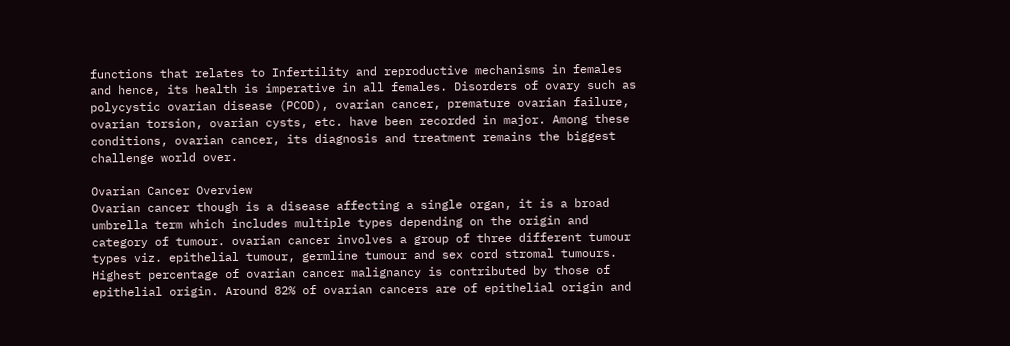functions that relates to Infertility and reproductive mechanisms in females and hence, its health is imperative in all females. Disorders of ovary such as polycystic ovarian disease (PCOD), ovarian cancer, premature ovarian failure, ovarian torsion, ovarian cysts, etc. have been recorded in major. Among these conditions, ovarian cancer, its diagnosis and treatment remains the biggest challenge world over.

Ovarian Cancer Overview
Ovarian cancer though is a disease affecting a single organ, it is a broad umbrella term which includes multiple types depending on the origin and category of tumour. ovarian cancer involves a group of three different tumour types viz. epithelial tumour, germline tumour and sex cord stromal tumours. Highest percentage of ovarian cancer malignancy is contributed by those of epithelial origin. Around 82% of ovarian cancers are of epithelial origin and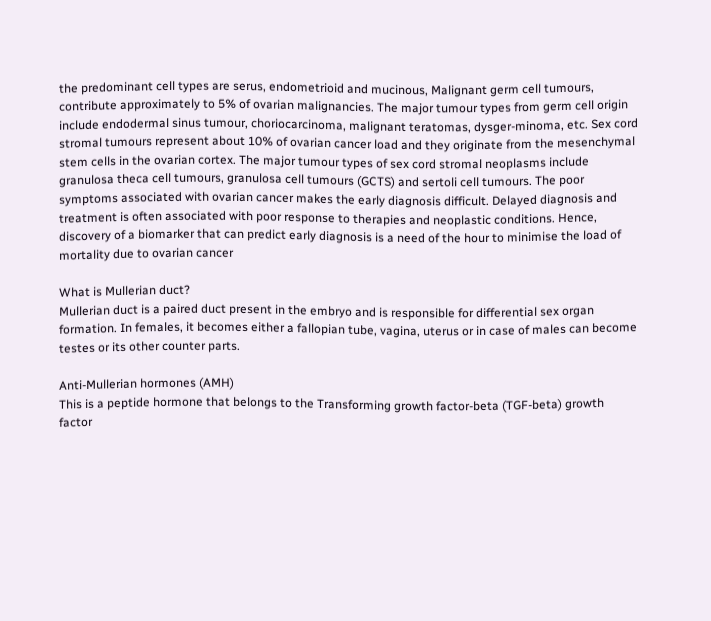the predominant cell types are serus, endometrioid and mucinous, Malignant germ cell tumours, contribute approximately to 5% of ovarian malignancies. The major tumour types from germ cell origin include endodermal sinus tumour, choriocarcinoma, malignant teratomas, dysger-minoma, etc. Sex cord stromal tumours represent about 10% of ovarian cancer load and they originate from the mesenchymal stem cells in the ovarian cortex. The major tumour types of sex cord stromal neoplasms include granulosa theca cell tumours, granulosa cell tumours (GCTS) and sertoli cell tumours. The poor symptoms associated with ovarian cancer makes the early diagnosis difficult. Delayed diagnosis and treatment is often associated with poor response to therapies and neoplastic conditions. Hence, discovery of a biomarker that can predict early diagnosis is a need of the hour to minimise the load of mortality due to ovarian cancer

What is Mullerian duct?
Mullerian duct is a paired duct present in the embryo and is responsible for differential sex organ formation. In females, it becomes either a fallopian tube, vagina, uterus or in case of males can become testes or its other counter parts.

Anti-Mullerian hormones (AMH)
This is a peptide hormone that belongs to the Transforming growth factor-beta (TGF-beta) growth factor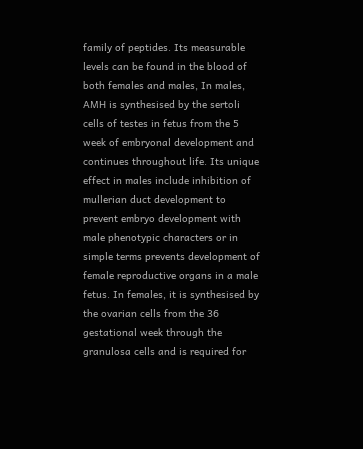family of peptides. Its measurable levels can be found in the blood of both females and males, In males, AMH is synthesised by the sertoli cells of testes in fetus from the 5 week of embryonal development and continues throughout life. Its unique effect in males include inhibition of mullerian duct development to prevent embryo development with male phenotypic characters or in simple terms prevents development of female reproductive organs in a male fetus. In females, it is synthesised by the ovarian cells from the 36 gestational week through the granulosa cells and is required for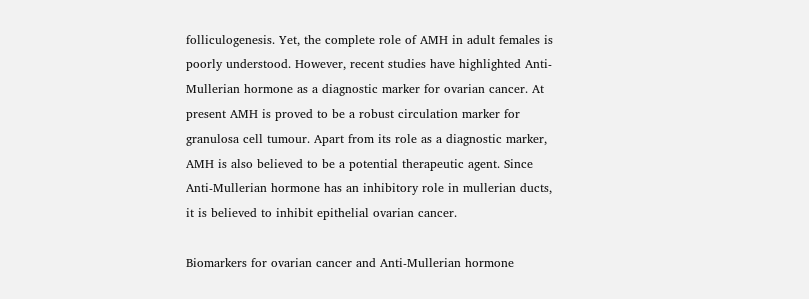folliculogenesis. Yet, the complete role of AMH in adult females is poorly understood. However, recent studies have highlighted Anti-Mullerian hormone as a diagnostic marker for ovarian cancer. At present AMH is proved to be a robust circulation marker for granulosa cell tumour. Apart from its role as a diagnostic marker, AMH is also believed to be a potential therapeutic agent. Since Anti-Mullerian hormone has an inhibitory role in mullerian ducts, it is believed to inhibit epithelial ovarian cancer.

Biomarkers for ovarian cancer and Anti-Mullerian hormone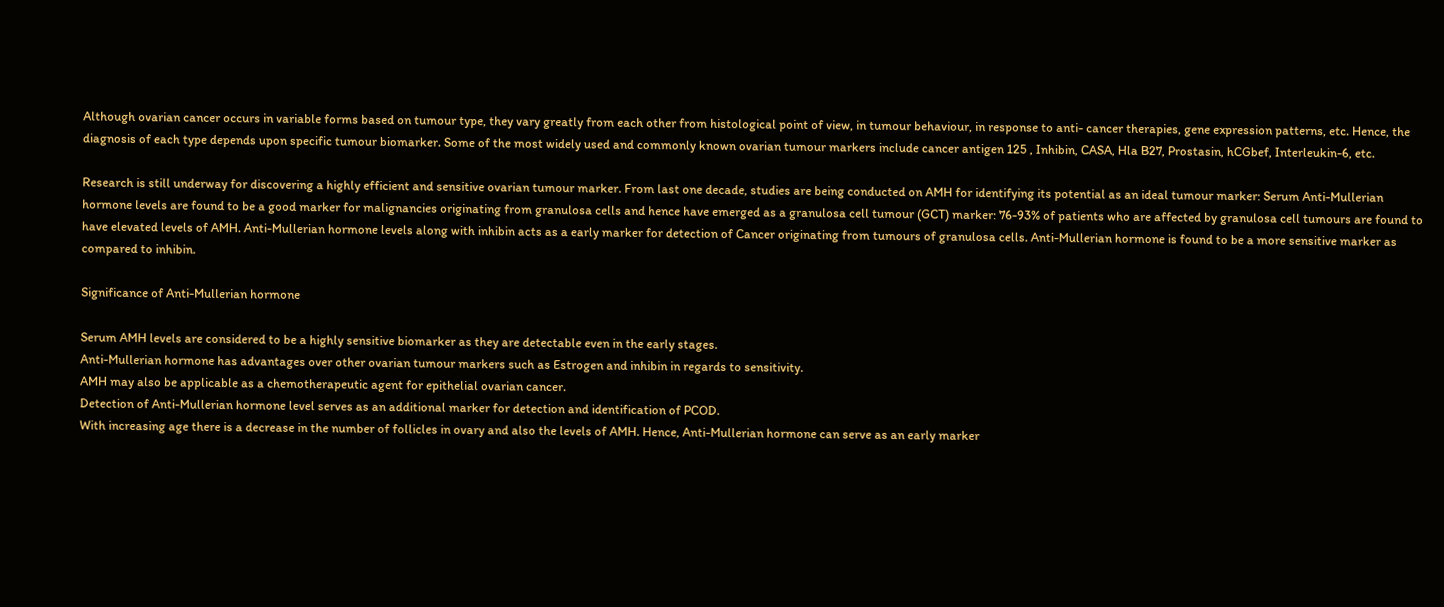Although ovarian cancer occurs in variable forms based on tumour type, they vary greatly from each other from histological point of view, in tumour behaviour, in response to anti- cancer therapies, gene expression patterns, etc. Hence, the diagnosis of each type depends upon specific tumour biomarker. Some of the most widely used and commonly known ovarian tumour markers include cancer antigen 125 , Inhibin, CASA, Hla B27, Prostasin, hCGbef, Interleukin-6, etc.

Research is still underway for discovering a highly efficient and sensitive ovarian tumour marker. From last one decade, studies are being conducted on AMH for identifying its potential as an ideal tumour marker: Serum Anti-Mullerian hormone levels are found to be a good marker for malignancies originating from granulosa cells and hence have emerged as a granulosa cell tumour (GCT) marker: 76-93% of patients who are affected by granulosa cell tumours are found to have elevated levels of AMH. Anti-Mullerian hormone levels along with inhibin acts as a early marker for detection of Cancer originating from tumours of granulosa cells. Anti-Mullerian hormone is found to be a more sensitive marker as compared to inhibin.

Significance of Anti-Mullerian hormone

Serum AMH levels are considered to be a highly sensitive biomarker as they are detectable even in the early stages.
Anti-Mullerian hormone has advantages over other ovarian tumour markers such as Estrogen and inhibin in regards to sensitivity.
AMH may also be applicable as a chemotherapeutic agent for epithelial ovarian cancer.
Detection of Anti-Mullerian hormone level serves as an additional marker for detection and identification of PCOD.
With increasing age there is a decrease in the number of follicles in ovary and also the levels of AMH. Hence, Anti-Mullerian hormone can serve as an early marker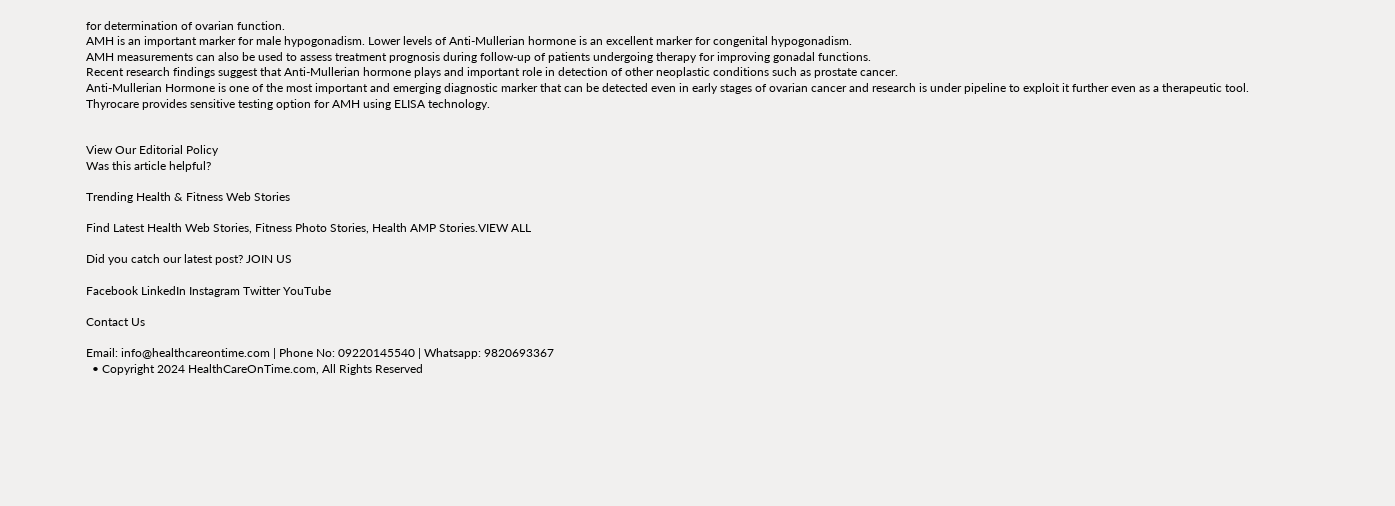for determination of ovarian function.
AMH is an important marker for male hypogonadism. Lower levels of Anti-Mullerian hormone is an excellent marker for congenital hypogonadism.
AMH measurements can also be used to assess treatment prognosis during follow-up of patients undergoing therapy for improving gonadal functions.
Recent research findings suggest that Anti-Mullerian hormone plays and important role in detection of other neoplastic conditions such as prostate cancer.
Anti-Mullerian Hormone is one of the most important and emerging diagnostic marker that can be detected even in early stages of ovarian cancer and research is under pipeline to exploit it further even as a therapeutic tool. Thyrocare provides sensitive testing option for AMH using ELISA technology.


View Our Editorial Policy
Was this article helpful?

Trending Health & Fitness Web Stories

Find Latest Health Web Stories, Fitness Photo Stories, Health AMP Stories.VIEW ALL

Did you catch our latest post? JOIN US

Facebook LinkedIn Instagram Twitter YouTube

Contact Us

Email: info@healthcareontime.com | Phone No: 09220145540 | Whatsapp: 9820693367
  • Copyright 2024 HealthCareOnTime.com, All Rights Reserved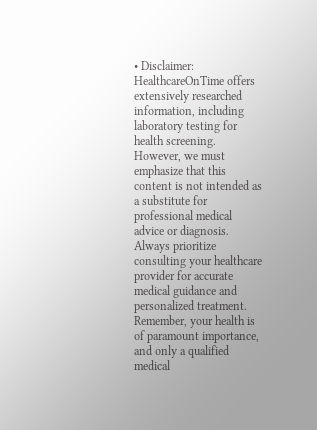• Disclaimer: HealthcareOnTime offers extensively researched information, including laboratory testing for health screening. However, we must emphasize that this content is not intended as a substitute for professional medical advice or diagnosis. Always prioritize consulting your healthcare provider for accurate medical guidance and personalized treatment. Remember, your health is of paramount importance, and only a qualified medical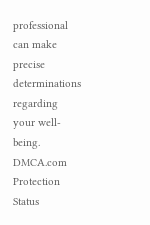professional can make precise determinations regarding your well-being.
DMCA.com Protection Status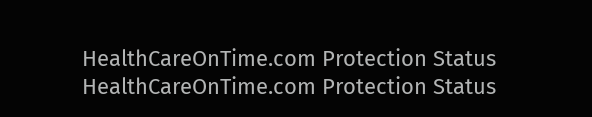HealthCareOnTime.com Protection Status HealthCareOnTime.com Protection Status